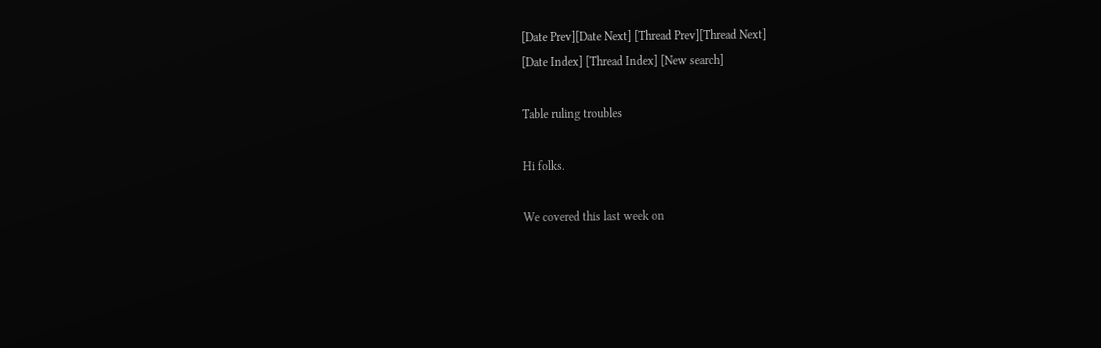[Date Prev][Date Next] [Thread Prev][Thread Next]
[Date Index] [Thread Index] [New search]

Table ruling troubles

Hi folks.

We covered this last week on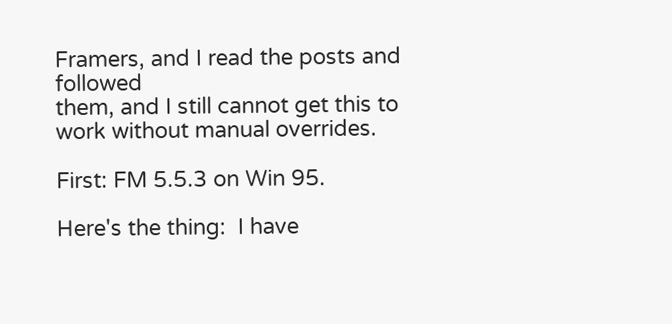Framers, and I read the posts and followed
them, and I still cannot get this to work without manual overrides.

First: FM 5.5.3 on Win 95.

Here's the thing:  I have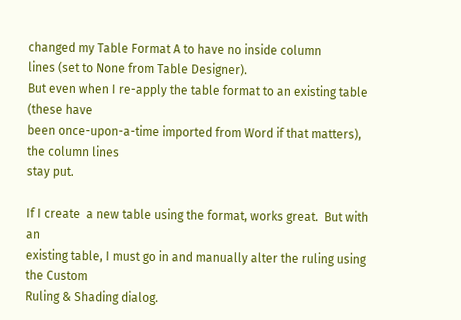changed my Table Format A to have no inside column
lines (set to None from Table Designer).
But even when I re-apply the table format to an existing table (these have
been once-upon-a-time imported from Word if that matters), the column lines
stay put.

If I create  a new table using the format, works great.  But with an
existing table, I must go in and manually alter the ruling using the Custom
Ruling & Shading dialog.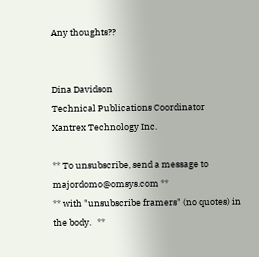Any thoughts??


Dina Davidson
Technical Publications Coordinator
Xantrex Technology Inc.

** To unsubscribe, send a message to majordomo@omsys.com **
** with "unsubscribe framers" (no quotes) in the body.   **